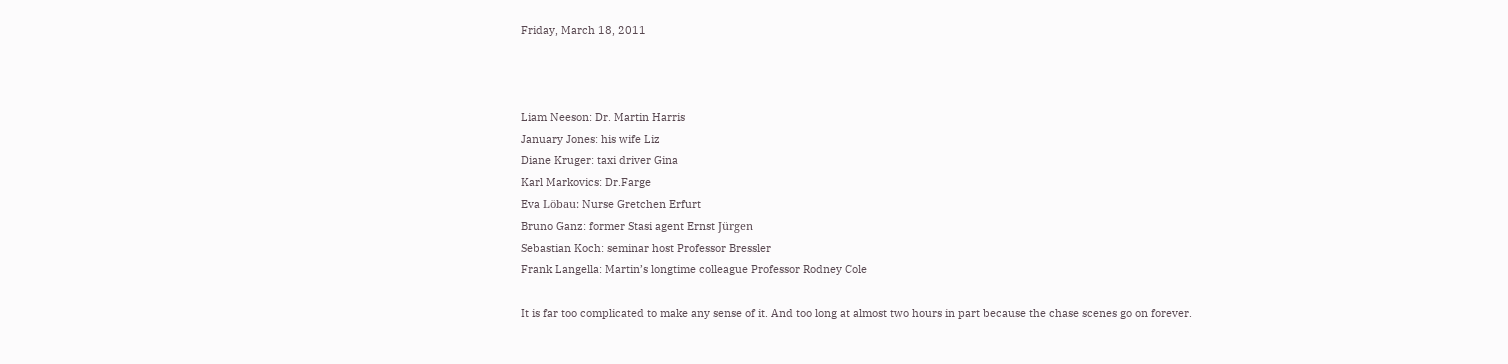Friday, March 18, 2011



Liam Neeson: Dr. Martin Harris
January Jones: his wife Liz
Diane Kruger: taxi driver Gina
Karl Markovics: Dr.Farge
Eva Löbau: Nurse Gretchen Erfurt
Bruno Ganz: former Stasi agent Ernst Jürgen
Sebastian Koch: seminar host Professor Bressler
Frank Langella: Martin’s longtime colleague Professor Rodney Cole

It is far too complicated to make any sense of it. And too long at almost two hours in part because the chase scenes go on forever.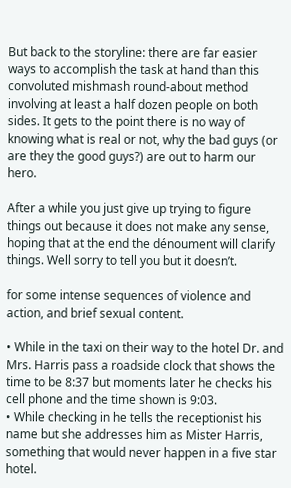But back to the storyline: there are far easier ways to accomplish the task at hand than this convoluted mishmash round-about method involving at least a half dozen people on both sides. It gets to the point there is no way of knowing what is real or not, why the bad guys (or are they the good guys?) are out to harm our hero.

After a while you just give up trying to figure things out because it does not make any sense, hoping that at the end the dénoument will clarify things. Well sorry to tell you but it doesn’t.

for some intense sequences of violence and action, and brief sexual content.

• While in the taxi on their way to the hotel Dr. and Mrs. Harris pass a roadside clock that shows the time to be 8:37 but moments later he checks his cell phone and the time shown is 9:03.
• While checking in he tells the receptionist his name but she addresses him as Mister Harris, something that would never happen in a five star hotel.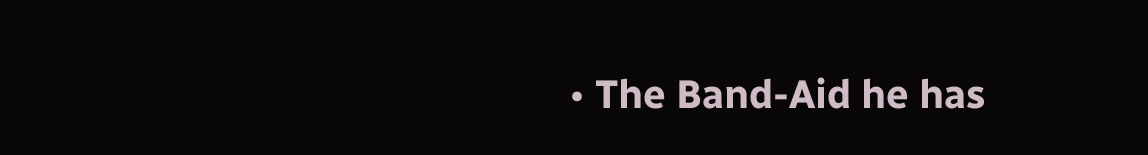• The Band-Aid he has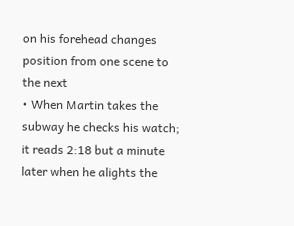on his forehead changes position from one scene to the next
• When Martin takes the subway he checks his watch; it reads 2:18 but a minute later when he alights the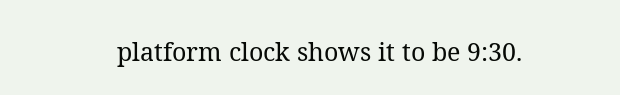platform clock shows it to be 9:30.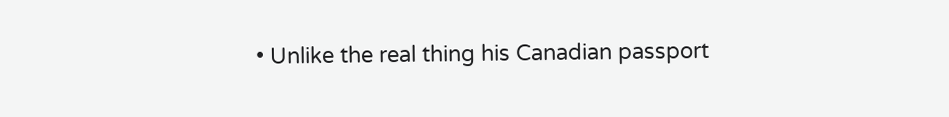• Unlike the real thing his Canadian passport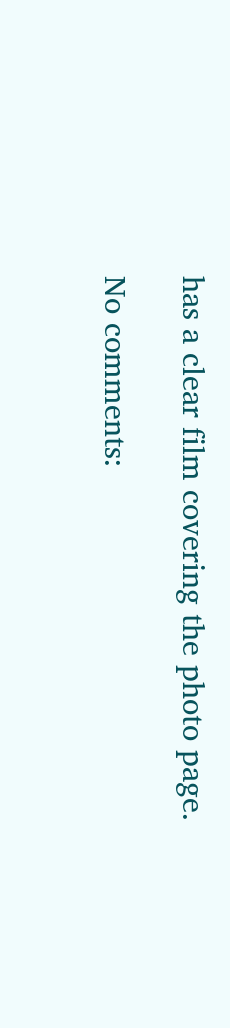has a clear film covering the photo page.

No comments: